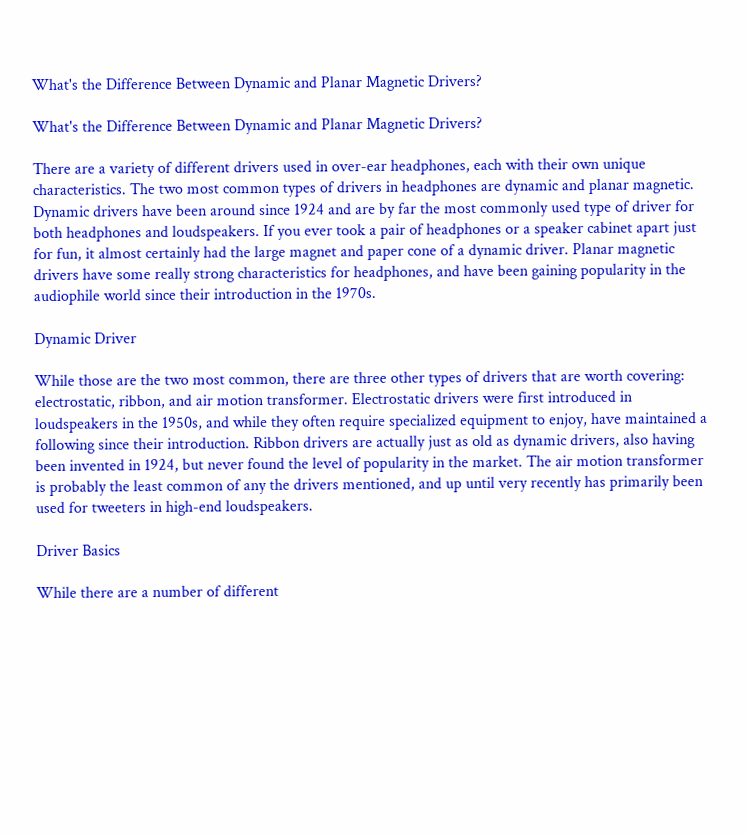What's the Difference Between Dynamic and Planar Magnetic Drivers?

What's the Difference Between Dynamic and Planar Magnetic Drivers?

There are a variety of different drivers used in over-ear headphones, each with their own unique characteristics. The two most common types of drivers in headphones are dynamic and planar magnetic. Dynamic drivers have been around since 1924 and are by far the most commonly used type of driver for both headphones and loudspeakers. If you ever took a pair of headphones or a speaker cabinet apart just for fun, it almost certainly had the large magnet and paper cone of a dynamic driver. Planar magnetic drivers have some really strong characteristics for headphones, and have been gaining popularity in the audiophile world since their introduction in the 1970s.

Dynamic Driver

While those are the two most common, there are three other types of drivers that are worth covering: electrostatic, ribbon, and air motion transformer. Electrostatic drivers were first introduced in loudspeakers in the 1950s, and while they often require specialized equipment to enjoy, have maintained a following since their introduction. Ribbon drivers are actually just as old as dynamic drivers, also having been invented in 1924, but never found the level of popularity in the market. The air motion transformer is probably the least common of any the drivers mentioned, and up until very recently has primarily been used for tweeters in high-end loudspeakers.

Driver Basics

While there are a number of different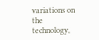variations on the technology,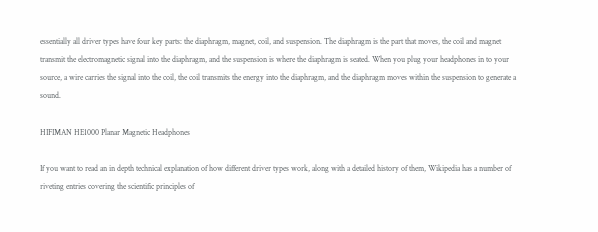essentially all driver types have four key parts: the diaphragm, magnet, coil, and suspension. The diaphragm is the part that moves, the coil and magnet transmit the electromagnetic signal into the diaphragm, and the suspension is where the diaphragm is seated. When you plug your headphones in to your source, a wire carries the signal into the coil, the coil transmits the energy into the diaphragm, and the diaphragm moves within the suspension to generate a sound.

HIFIMAN HE1000 Planar Magnetic Headphones

If you want to read an in depth technical explanation of how different driver types work, along with a detailed history of them, Wikipedia has a number of riveting entries covering the scientific principles of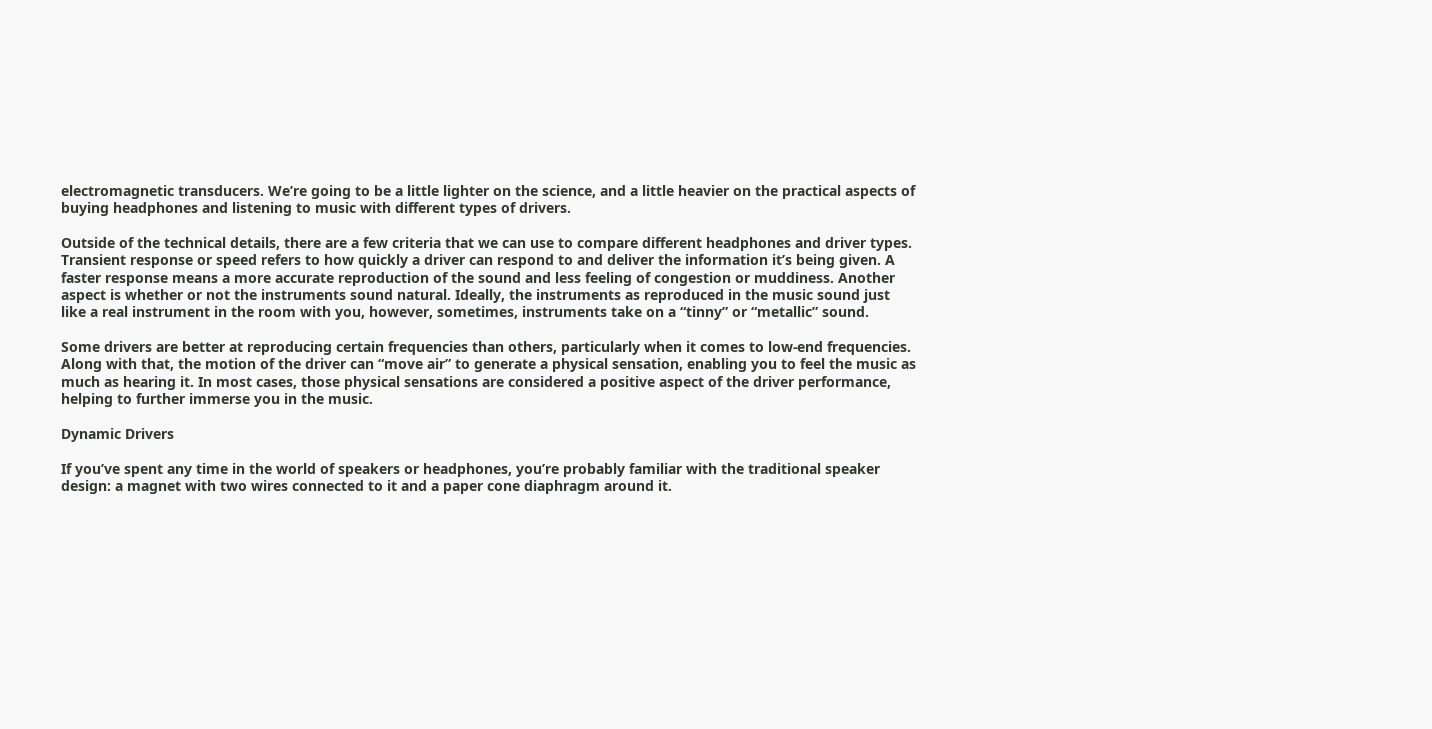electromagnetic transducers. We’re going to be a little lighter on the science, and a little heavier on the practical aspects of buying headphones and listening to music with different types of drivers.

Outside of the technical details, there are a few criteria that we can use to compare different headphones and driver types. Transient response or speed refers to how quickly a driver can respond to and deliver the information it’s being given. A faster response means a more accurate reproduction of the sound and less feeling of congestion or muddiness. Another aspect is whether or not the instruments sound natural. Ideally, the instruments as reproduced in the music sound just like a real instrument in the room with you, however, sometimes, instruments take on a “tinny” or “metallic” sound.

Some drivers are better at reproducing certain frequencies than others, particularly when it comes to low-end frequencies. Along with that, the motion of the driver can “move air” to generate a physical sensation, enabling you to feel the music as much as hearing it. In most cases, those physical sensations are considered a positive aspect of the driver performance, helping to further immerse you in the music.

Dynamic Drivers

If you’ve spent any time in the world of speakers or headphones, you’re probably familiar with the traditional speaker design: a magnet with two wires connected to it and a paper cone diaphragm around it.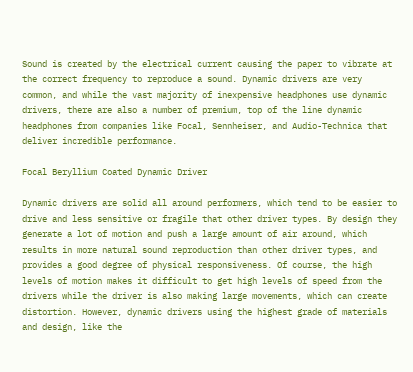Sound is created by the electrical current causing the paper to vibrate at the correct frequency to reproduce a sound. Dynamic drivers are very common, and while the vast majority of inexpensive headphones use dynamic drivers, there are also a number of premium, top of the line dynamic headphones from companies like Focal, Sennheiser, and Audio-Technica that deliver incredible performance.

Focal Beryllium Coated Dynamic Driver

Dynamic drivers are solid all around performers, which tend to be easier to drive and less sensitive or fragile that other driver types. By design they generate a lot of motion and push a large amount of air around, which results in more natural sound reproduction than other driver types, and provides a good degree of physical responsiveness. Of course, the high levels of motion makes it difficult to get high levels of speed from the drivers while the driver is also making large movements, which can create distortion. However, dynamic drivers using the highest grade of materials and design, like the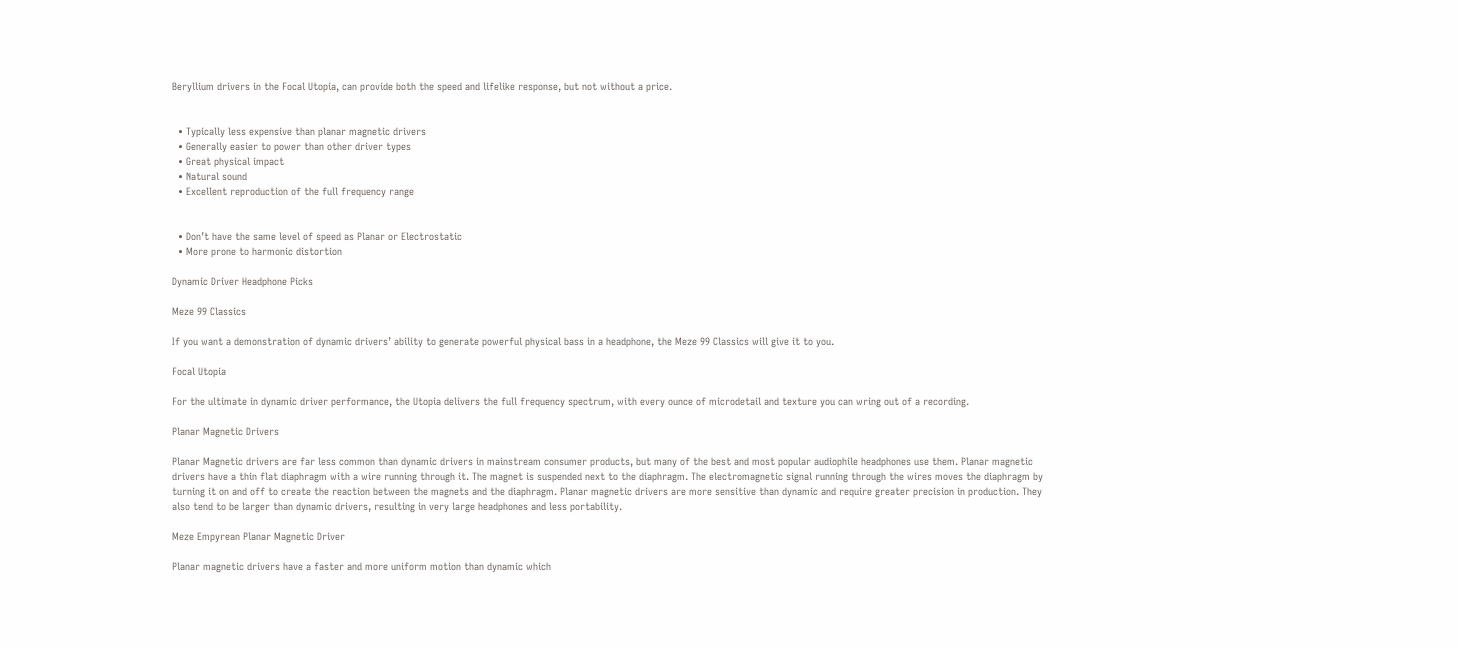Beryllium drivers in the Focal Utopia, can provide both the speed and lifelike response, but not without a price.


  • Typically less expensive than planar magnetic drivers
  • Generally easier to power than other driver types
  • Great physical impact
  • Natural sound
  • Excellent reproduction of the full frequency range


  • Don’t have the same level of speed as Planar or Electrostatic
  • More prone to harmonic distortion

Dynamic Driver Headphone Picks

Meze 99 Classics

If you want a demonstration of dynamic drivers’ ability to generate powerful physical bass in a headphone, the Meze 99 Classics will give it to you.

Focal Utopia

For the ultimate in dynamic driver performance, the Utopia delivers the full frequency spectrum, with every ounce of microdetail and texture you can wring out of a recording.

Planar Magnetic Drivers

Planar Magnetic drivers are far less common than dynamic drivers in mainstream consumer products, but many of the best and most popular audiophile headphones use them. Planar magnetic drivers have a thin flat diaphragm with a wire running through it. The magnet is suspended next to the diaphragm. The electromagnetic signal running through the wires moves the diaphragm by turning it on and off to create the reaction between the magnets and the diaphragm. Planar magnetic drivers are more sensitive than dynamic and require greater precision in production. They also tend to be larger than dynamic drivers, resulting in very large headphones and less portability.

Meze Empyrean Planar Magnetic Driver

Planar magnetic drivers have a faster and more uniform motion than dynamic which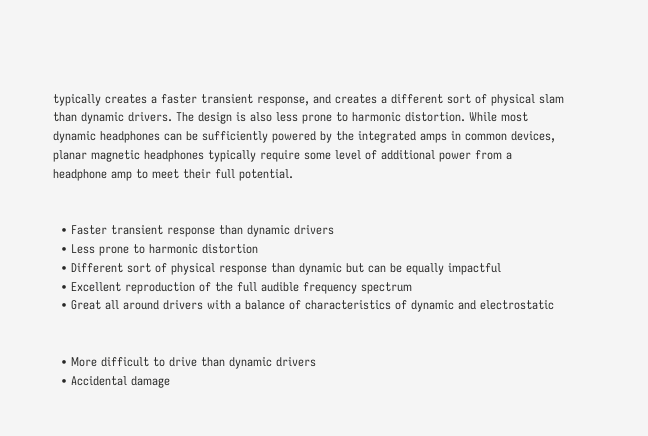typically creates a faster transient response, and creates a different sort of physical slam than dynamic drivers. The design is also less prone to harmonic distortion. While most dynamic headphones can be sufficiently powered by the integrated amps in common devices, planar magnetic headphones typically require some level of additional power from a headphone amp to meet their full potential.


  • Faster transient response than dynamic drivers
  • Less prone to harmonic distortion
  • Different sort of physical response than dynamic but can be equally impactful
  • Excellent reproduction of the full audible frequency spectrum
  • Great all around drivers with a balance of characteristics of dynamic and electrostatic


  • More difficult to drive than dynamic drivers
  • Accidental damage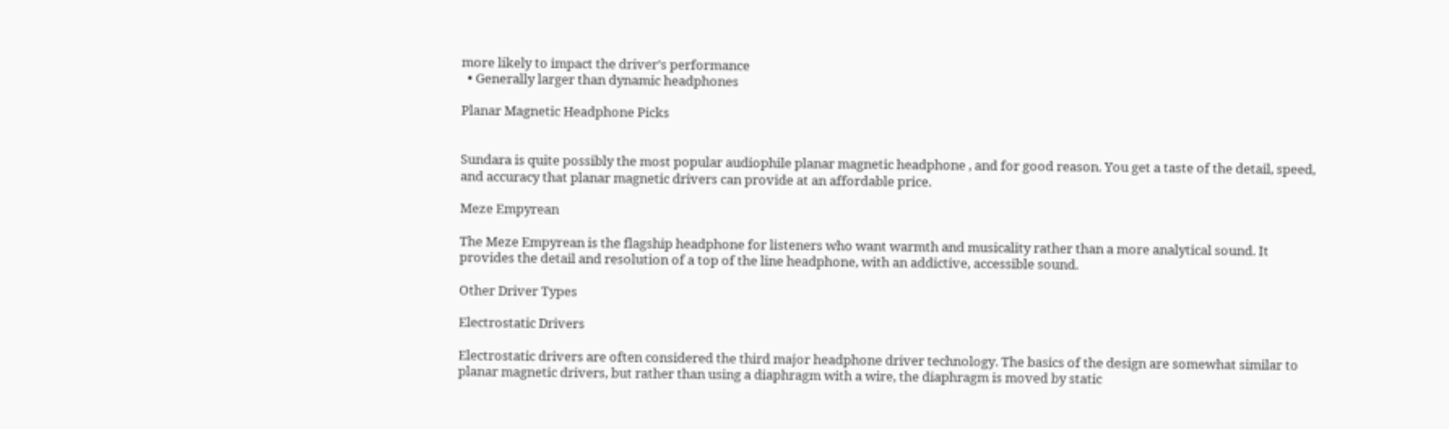more likely to impact the driver’s performance
  • Generally larger than dynamic headphones

Planar Magnetic Headphone Picks


Sundara is quite possibly the most popular audiophile planar magnetic headphone , and for good reason. You get a taste of the detail, speed, and accuracy that planar magnetic drivers can provide at an affordable price.

Meze Empyrean

The Meze Empyrean is the flagship headphone for listeners who want warmth and musicality rather than a more analytical sound. It provides the detail and resolution of a top of the line headphone, with an addictive, accessible sound.

Other Driver Types

Electrostatic Drivers

Electrostatic drivers are often considered the third major headphone driver technology. The basics of the design are somewhat similar to planar magnetic drivers, but rather than using a diaphragm with a wire, the diaphragm is moved by static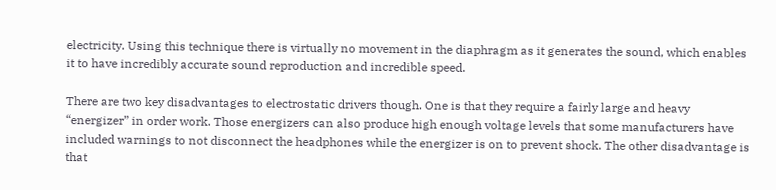electricity. Using this technique there is virtually no movement in the diaphragm as it generates the sound, which enables it to have incredibly accurate sound reproduction and incredible speed.

There are two key disadvantages to electrostatic drivers though. One is that they require a fairly large and heavy “energizer” in order work. Those energizers can also produce high enough voltage levels that some manufacturers have included warnings to not disconnect the headphones while the energizer is on to prevent shock. The other disadvantage is that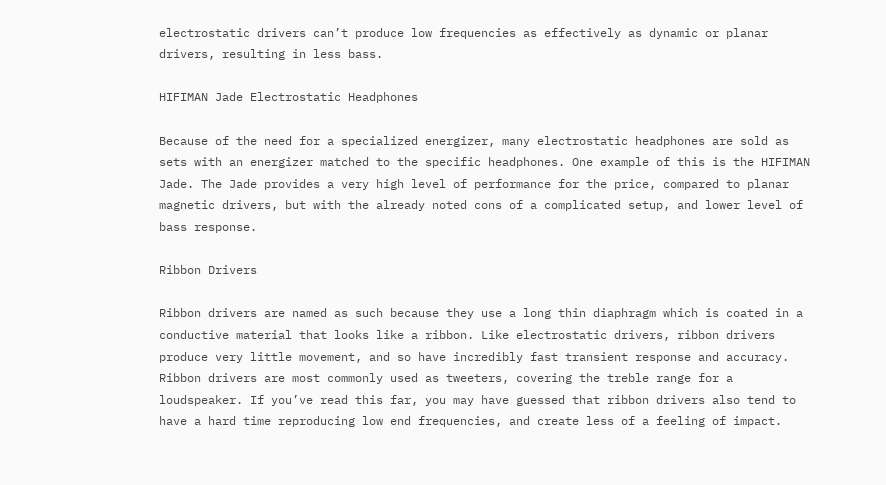electrostatic drivers can’t produce low frequencies as effectively as dynamic or planar drivers, resulting in less bass.

HIFIMAN Jade Electrostatic Headphones

Because of the need for a specialized energizer, many electrostatic headphones are sold as sets with an energizer matched to the specific headphones. One example of this is the HIFIMAN Jade. The Jade provides a very high level of performance for the price, compared to planar magnetic drivers, but with the already noted cons of a complicated setup, and lower level of bass response.

Ribbon Drivers

Ribbon drivers are named as such because they use a long thin diaphragm which is coated in a conductive material that looks like a ribbon. Like electrostatic drivers, ribbon drivers produce very little movement, and so have incredibly fast transient response and accuracy. Ribbon drivers are most commonly used as tweeters, covering the treble range for a loudspeaker. If you’ve read this far, you may have guessed that ribbon drivers also tend to have a hard time reproducing low end frequencies, and create less of a feeling of impact.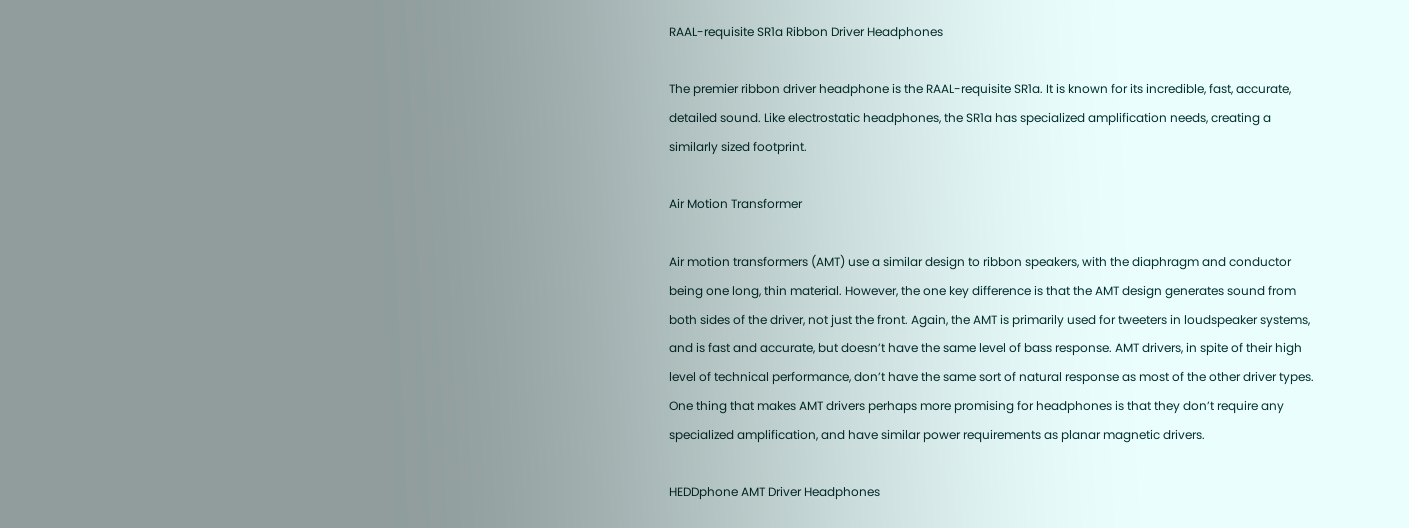RAAL-requisite SR1a Ribbon Driver Headphones

The premier ribbon driver headphone is the RAAL-requisite SR1a. It is known for its incredible, fast, accurate, detailed sound. Like electrostatic headphones, the SR1a has specialized amplification needs, creating a similarly sized footprint.

Air Motion Transformer

Air motion transformers (AMT) use a similar design to ribbon speakers, with the diaphragm and conductor being one long, thin material. However, the one key difference is that the AMT design generates sound from both sides of the driver, not just the front. Again, the AMT is primarily used for tweeters in loudspeaker systems, and is fast and accurate, but doesn’t have the same level of bass response. AMT drivers, in spite of their high level of technical performance, don’t have the same sort of natural response as most of the other driver types.  One thing that makes AMT drivers perhaps more promising for headphones is that they don’t require any specialized amplification, and have similar power requirements as planar magnetic drivers.

HEDDphone AMT Driver Headphones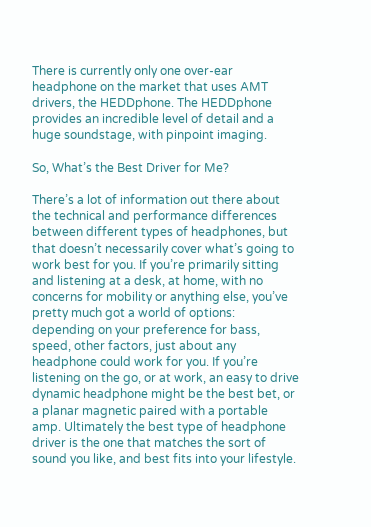There is currently only one over-ear headphone on the market that uses AMT drivers, the HEDDphone. The HEDDphone provides an incredible level of detail and a huge soundstage, with pinpoint imaging.

So, What’s the Best Driver for Me?

There’s a lot of information out there about the technical and performance differences between different types of headphones, but that doesn’t necessarily cover what’s going to work best for you. If you’re primarily sitting and listening at a desk, at home, with no concerns for mobility or anything else, you’ve pretty much got a world of options: depending on your preference for bass, speed, other factors, just about any headphone could work for you. If you’re listening on the go, or at work, an easy to drive dynamic headphone might be the best bet, or a planar magnetic paired with a portable amp. Ultimately the best type of headphone driver is the one that matches the sort of sound you like, and best fits into your lifestyle.